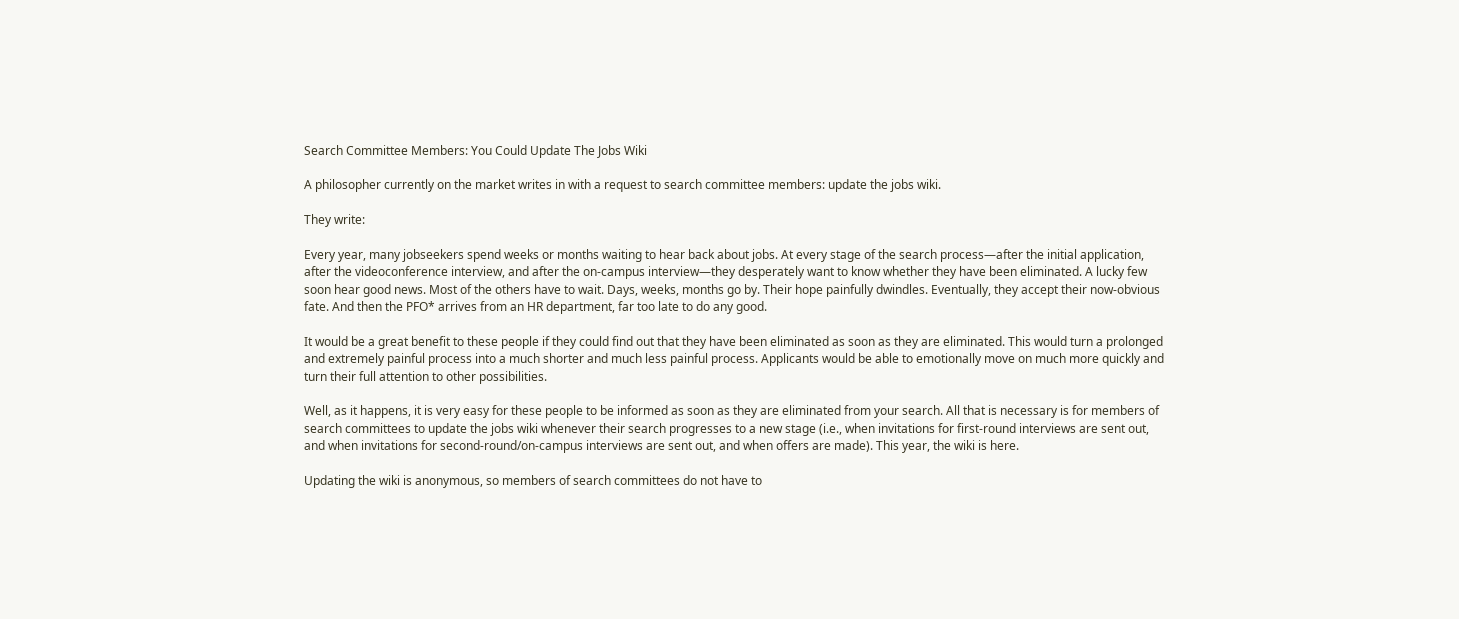Search Committee Members: You Could Update The Jobs Wiki

A philosopher currently on the market writes in with a request to search committee members: update the jobs wiki.

They write:

Every year, many jobseekers spend weeks or months waiting to hear back about jobs. At every stage of the search process—after the initial application, after the videoconference interview, and after the on-campus interview—they desperately want to know whether they have been eliminated. A lucky few soon hear good news. Most of the others have to wait. Days, weeks, months go by. Their hope painfully dwindles. Eventually, they accept their now-obvious fate. And then the PFO* arrives from an HR department, far too late to do any good.

It would be a great benefit to these people if they could find out that they have been eliminated as soon as they are eliminated. This would turn a prolonged and extremely painful process into a much shorter and much less painful process. Applicants would be able to emotionally move on much more quickly and turn their full attention to other possibilities.

Well, as it happens, it is very easy for these people to be informed as soon as they are eliminated from your search. All that is necessary is for members of search committees to update the jobs wiki whenever their search progresses to a new stage (i.e., when invitations for first-round interviews are sent out, and when invitations for second-round/on-campus interviews are sent out, and when offers are made). This year, the wiki is here.

Updating the wiki is anonymous, so members of search committees do not have to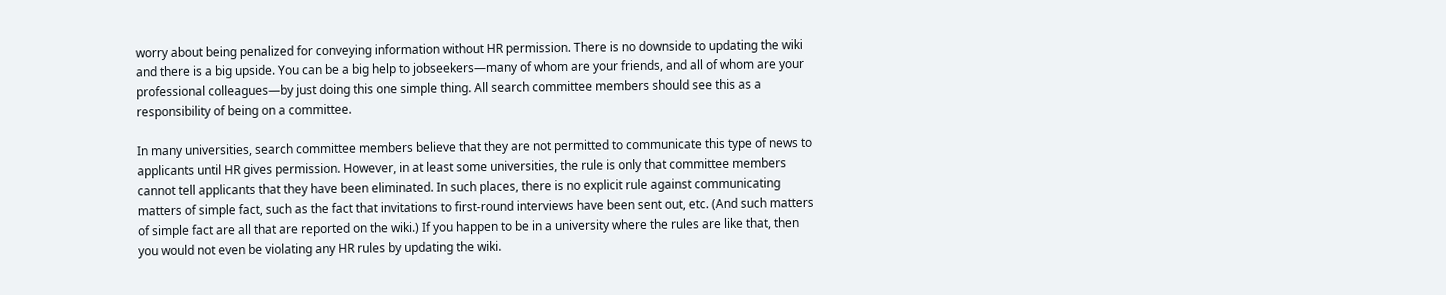worry about being penalized for conveying information without HR permission. There is no downside to updating the wiki and there is a big upside. You can be a big help to jobseekers—many of whom are your friends, and all of whom are your professional colleagues—by just doing this one simple thing. All search committee members should see this as a responsibility of being on a committee.

In many universities, search committee members believe that they are not permitted to communicate this type of news to applicants until HR gives permission. However, in at least some universities, the rule is only that committee members cannot tell applicants that they have been eliminated. In such places, there is no explicit rule against communicating matters of simple fact, such as the fact that invitations to first-round interviews have been sent out, etc. (And such matters of simple fact are all that are reported on the wiki.) If you happen to be in a university where the rules are like that, then you would not even be violating any HR rules by updating the wiki.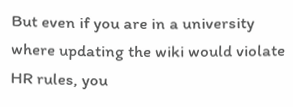But even if you are in a university where updating the wiki would violate HR rules, you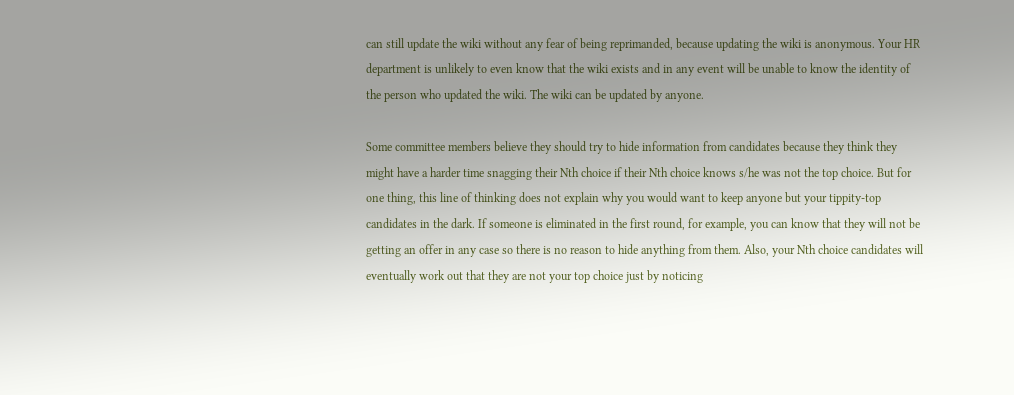can still update the wiki without any fear of being reprimanded, because updating the wiki is anonymous. Your HR department is unlikely to even know that the wiki exists and in any event will be unable to know the identity of the person who updated the wiki. The wiki can be updated by anyone.

Some committee members believe they should try to hide information from candidates because they think they might have a harder time snagging their Nth choice if their Nth choice knows s/he was not the top choice. But for one thing, this line of thinking does not explain why you would want to keep anyone but your tippity-top candidates in the dark. If someone is eliminated in the first round, for example, you can know that they will not be getting an offer in any case so there is no reason to hide anything from them. Also, your Nth choice candidates will eventually work out that they are not your top choice just by noticing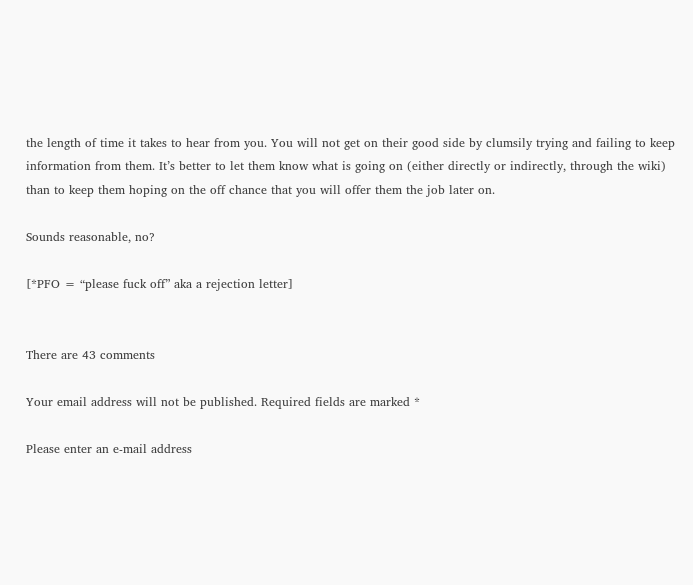the length of time it takes to hear from you. You will not get on their good side by clumsily trying and failing to keep information from them. It’s better to let them know what is going on (either directly or indirectly, through the wiki) than to keep them hoping on the off chance that you will offer them the job later on.

Sounds reasonable, no?

[*PFO = “please fuck off” aka a rejection letter]


There are 43 comments

Your email address will not be published. Required fields are marked *

Please enter an e-mail address